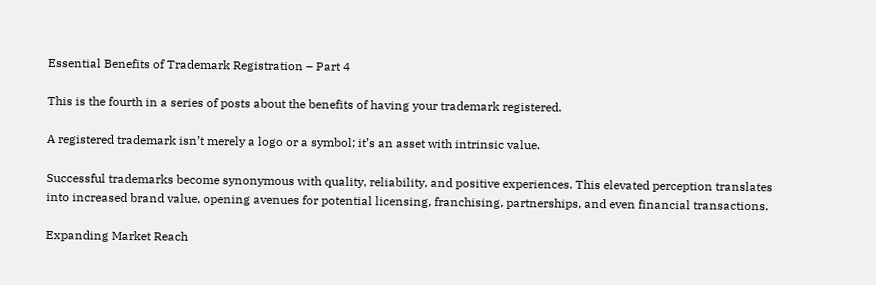Essential Benefits of Trademark Registration – Part 4

This is the fourth in a series of posts about the benefits of having your trademark registered.

A registered trademark isn’t merely a logo or a symbol; it’s an asset with intrinsic value.

Successful trademarks become synonymous with quality, reliability, and positive experiences. This elevated perception translates into increased brand value, opening avenues for potential licensing, franchising, partnerships, and even financial transactions.

Expanding Market Reach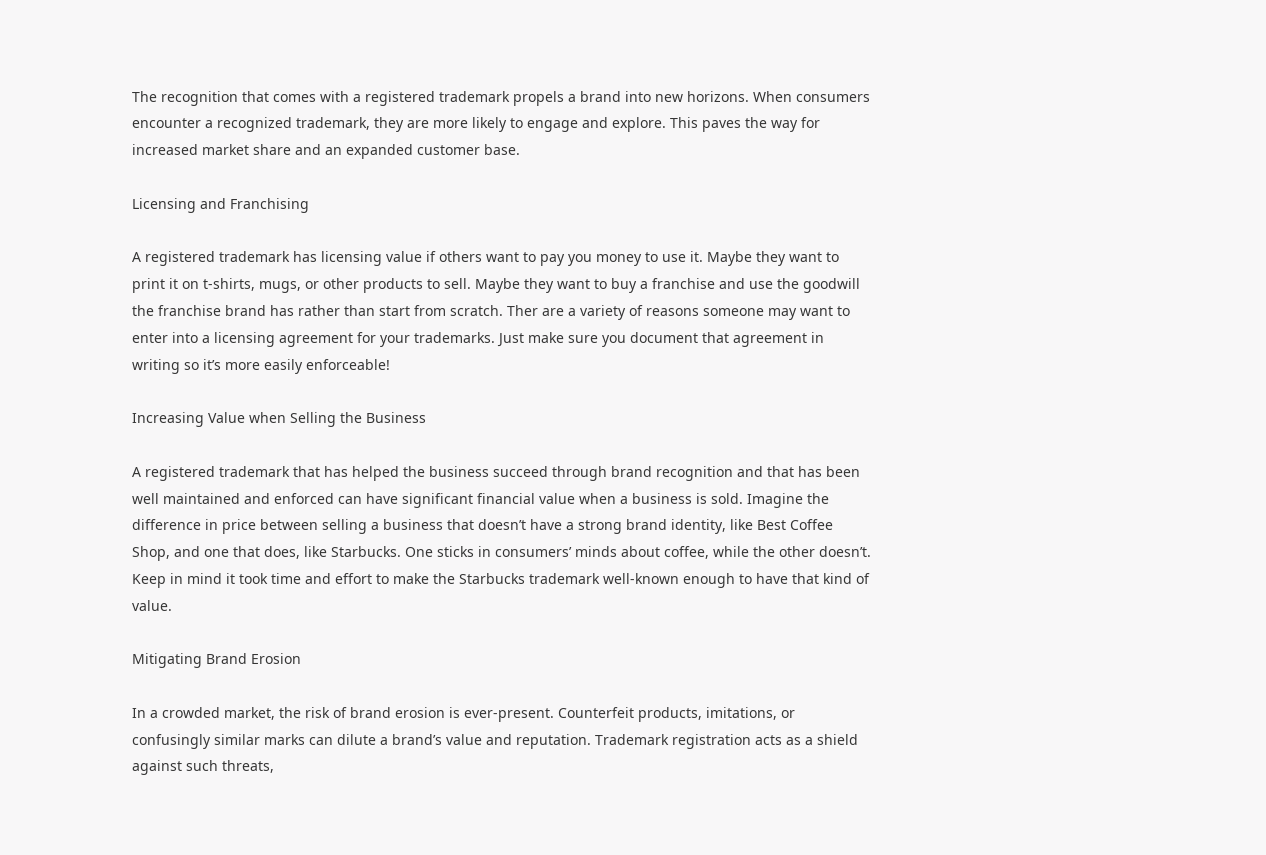The recognition that comes with a registered trademark propels a brand into new horizons. When consumers encounter a recognized trademark, they are more likely to engage and explore. This paves the way for increased market share and an expanded customer base.

Licensing and Franchising

A registered trademark has licensing value if others want to pay you money to use it. Maybe they want to print it on t-shirts, mugs, or other products to sell. Maybe they want to buy a franchise and use the goodwill the franchise brand has rather than start from scratch. Ther are a variety of reasons someone may want to enter into a licensing agreement for your trademarks. Just make sure you document that agreement in writing so it’s more easily enforceable!

Increasing Value when Selling the Business

A registered trademark that has helped the business succeed through brand recognition and that has been well maintained and enforced can have significant financial value when a business is sold. Imagine the difference in price between selling a business that doesn’t have a strong brand identity, like Best Coffee Shop, and one that does, like Starbucks. One sticks in consumers’ minds about coffee, while the other doesn’t. Keep in mind it took time and effort to make the Starbucks trademark well-known enough to have that kind of value.

Mitigating Brand Erosion

In a crowded market, the risk of brand erosion is ever-present. Counterfeit products, imitations, or confusingly similar marks can dilute a brand’s value and reputation. Trademark registration acts as a shield against such threats,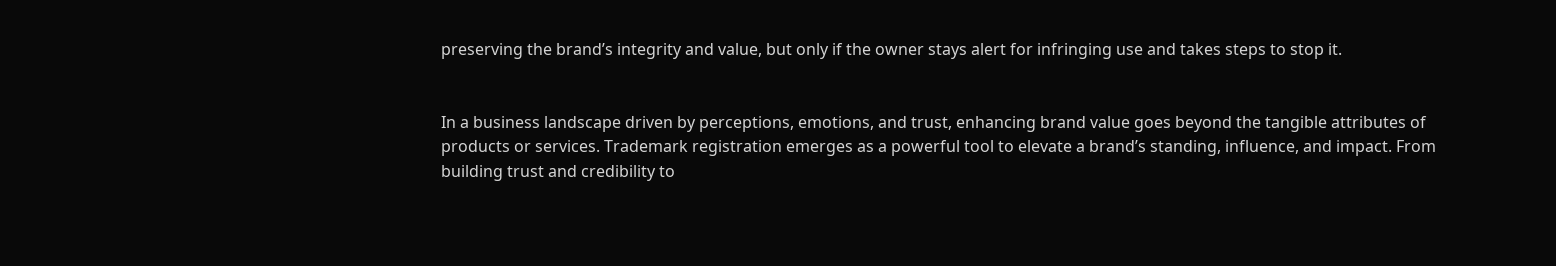preserving the brand’s integrity and value, but only if the owner stays alert for infringing use and takes steps to stop it.


In a business landscape driven by perceptions, emotions, and trust, enhancing brand value goes beyond the tangible attributes of products or services. Trademark registration emerges as a powerful tool to elevate a brand’s standing, influence, and impact. From building trust and credibility to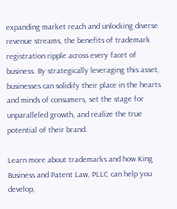expanding market reach and unlocking diverse revenue streams, the benefits of trademark registration ripple across every facet of business. By strategically leveraging this asset, businesses can solidify their place in the hearts and minds of consumers, set the stage for unparalleled growth, and realize the true potential of their brand.

Learn more about trademarks and how King Business and Patent Law, PLLC can help you develop,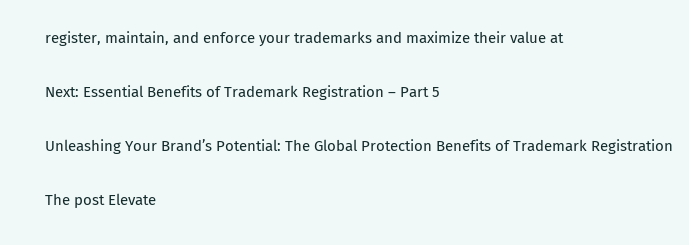register, maintain, and enforce your trademarks and maximize their value at

Next: Essential Benefits of Trademark Registration – Part 5

Unleashing Your Brand’s Potential: The Global Protection Benefits of Trademark Registration

The post Elevate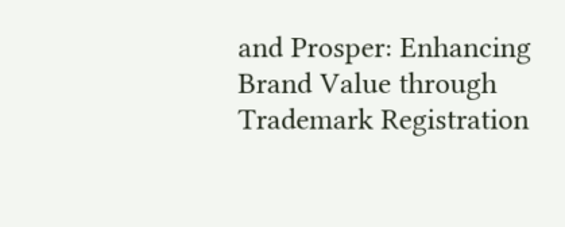and Prosper: Enhancing Brand Value through Trademark Registration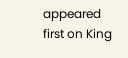appeared first on King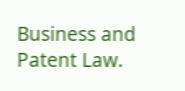Business and Patent Law.